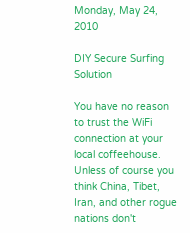Monday, May 24, 2010

DIY Secure Surfing Solution

You have no reason to trust the WiFi connection at your local coffeehouse. Unless of course you think China, Tibet, Iran, and other rogue nations don't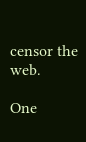censor the web.

One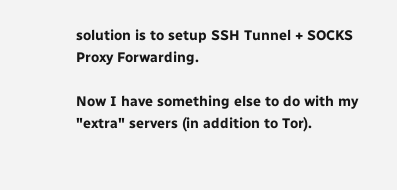solution is to setup SSH Tunnel + SOCKS Proxy Forwarding.

Now I have something else to do with my "extra" servers (in addition to Tor).